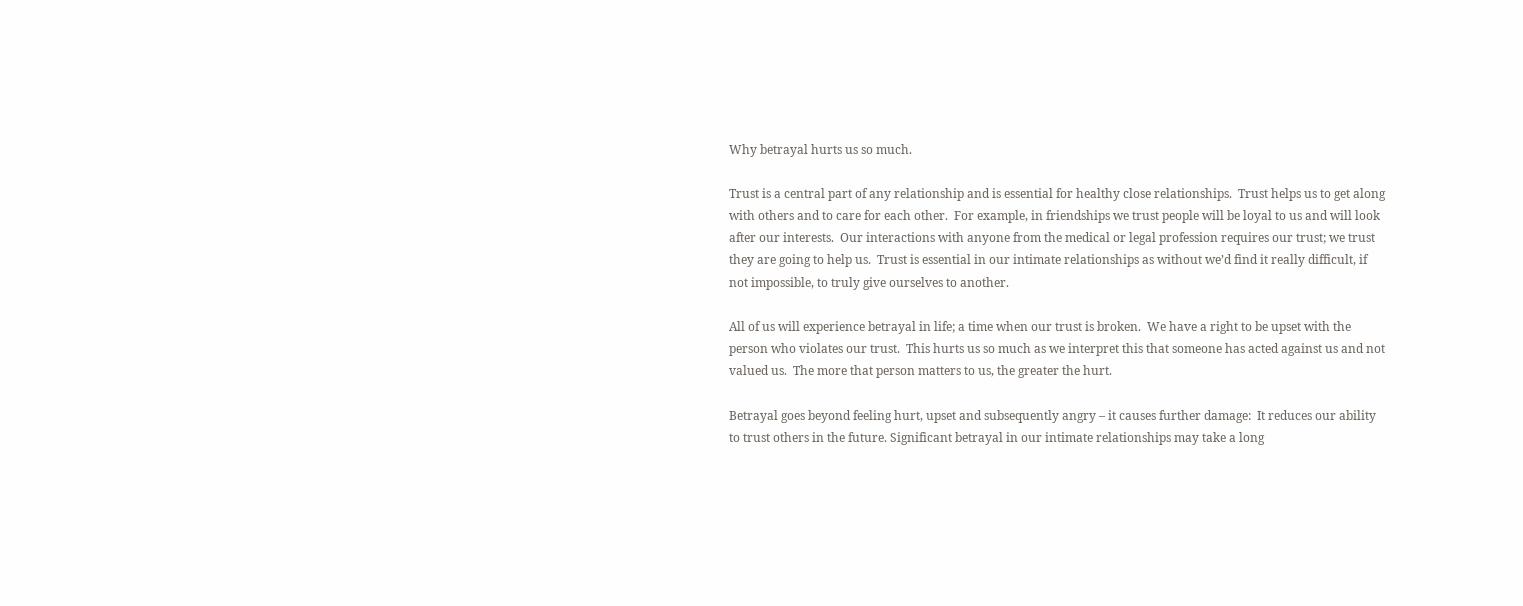Why betrayal hurts us so much.

Trust is a central part of any relationship and is essential for healthy close relationships.  Trust helps us to get along with others and to care for each other.  For example, in friendships we trust people will be loyal to us and will look after our interests.  Our interactions with anyone from the medical or legal profession requires our trust; we trust they are going to help us.  Trust is essential in our intimate relationships as without we’d find it really difficult, if not impossible, to truly give ourselves to another.

All of us will experience betrayal in life; a time when our trust is broken.  We have a right to be upset with the person who violates our trust.  This hurts us so much as we interpret this that someone has acted against us and not valued us.  The more that person matters to us, the greater the hurt.

Betrayal goes beyond feeling hurt, upset and subsequently angry – it causes further damage:  It reduces our ability to trust others in the future. Significant betrayal in our intimate relationships may take a long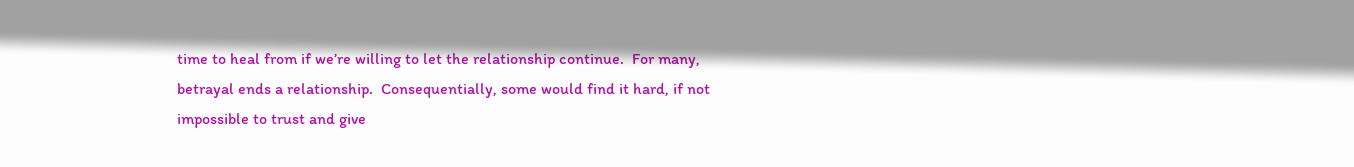time to heal from if we’re willing to let the relationship continue.  For many, betrayal ends a relationship.  Consequentially, some would find it hard, if not impossible to trust and give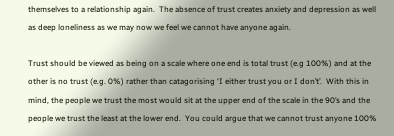themselves to a relationship again.  The absence of trust creates anxiety and depression as well as deep loneliness as we may now we feel we cannot have anyone again.

Trust should be viewed as being on a scale where one end is total trust (e.g 100%) and at the other is no trust (e.g. 0%) rather than catagorising ‘I either trust you or I don’t’.  With this in mind, the people we trust the most would sit at the upper end of the scale in the 90’s and the people we trust the least at the lower end.  You could argue that we cannot trust anyone 100%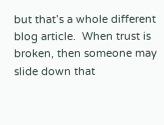but that’s a whole different blog article.  When trust is broken, then someone may slide down that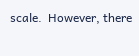scale.  However, there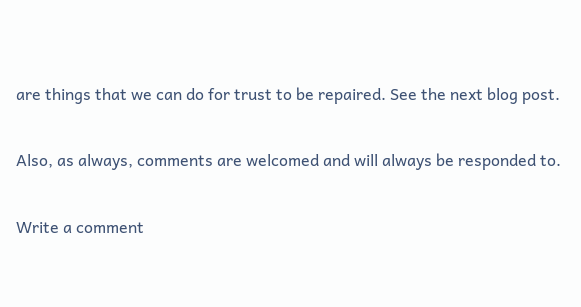are things that we can do for trust to be repaired. See the next blog post.

Also, as always, comments are welcomed and will always be responded to.

Write a comment